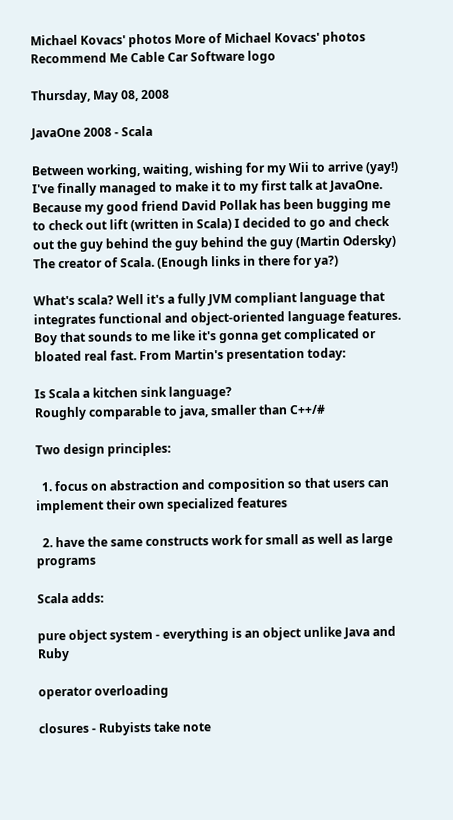Michael Kovacs' photos More of Michael Kovacs' photos
Recommend Me Cable Car Software logo

Thursday, May 08, 2008

JavaOne 2008 - Scala

Between working, waiting, wishing for my Wii to arrive (yay!) I've finally managed to make it to my first talk at JavaOne. Because my good friend David Pollak has been bugging me to check out lift (written in Scala) I decided to go and check out the guy behind the guy behind the guy (Martin Odersky) The creator of Scala. (Enough links in there for ya?)

What's scala? Well it's a fully JVM compliant language that integrates functional and object-oriented language features. Boy that sounds to me like it's gonna get complicated or bloated real fast. From Martin's presentation today:

Is Scala a kitchen sink language?
Roughly comparable to java, smaller than C++/#

Two design principles:

  1. focus on abstraction and composition so that users can implement their own specialized features

  2. have the same constructs work for small as well as large programs

Scala adds:

pure object system - everything is an object unlike Java and Ruby

operator overloading

closures - Rubyists take note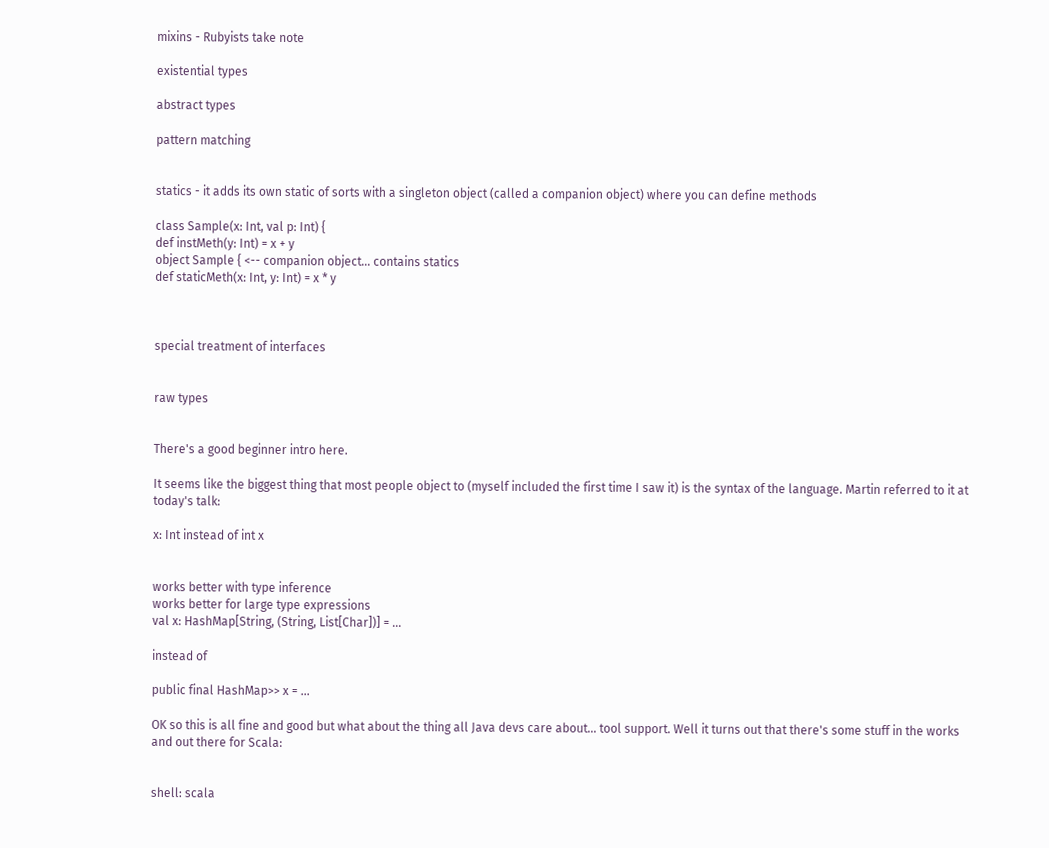mixins - Rubyists take note

existential types

abstract types

pattern matching


statics - it adds its own static of sorts with a singleton object (called a companion object) where you can define methods

class Sample(x: Int, val p: Int) {
def instMeth(y: Int) = x + y
object Sample { <-- companion object... contains statics
def staticMeth(x: Int, y: Int) = x * y



special treatment of interfaces


raw types


There's a good beginner intro here.

It seems like the biggest thing that most people object to (myself included the first time I saw it) is the syntax of the language. Martin referred to it at today's talk:

x: Int instead of int x


works better with type inference
works better for large type expressions
val x: HashMap[String, (String, List[Char])] = ...

instead of

public final HashMap>> x = ...

OK so this is all fine and good but what about the thing all Java devs care about... tool support. Well it turns out that there's some stuff in the works and out there for Scala:


shell: scala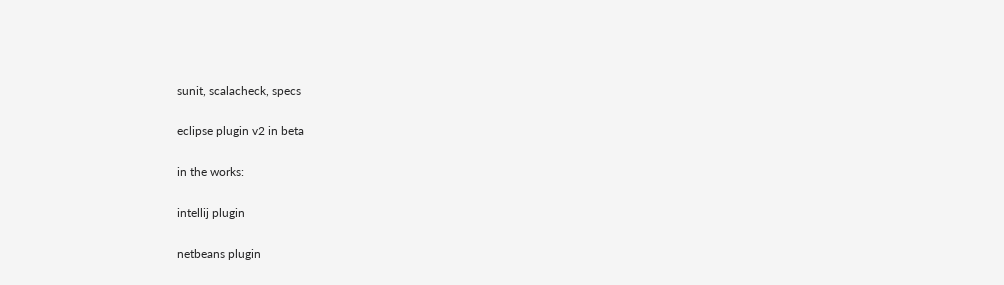sunit, scalacheck, specs

eclipse plugin v2 in beta

in the works:

intellij plugin

netbeans plugin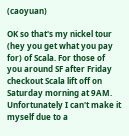(caoyuan)

OK so that's my nickel tour (hey you get what you pay for) of Scala. For those of you around SF after Friday checkout Scala lift off on Saturday morning at 9AM. Unfortunately I can't make it myself due to a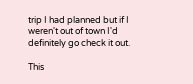trip I had planned but if I weren't out of town I'd definitely go check it out.

This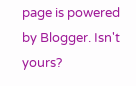page is powered by Blogger. Isn't yours?